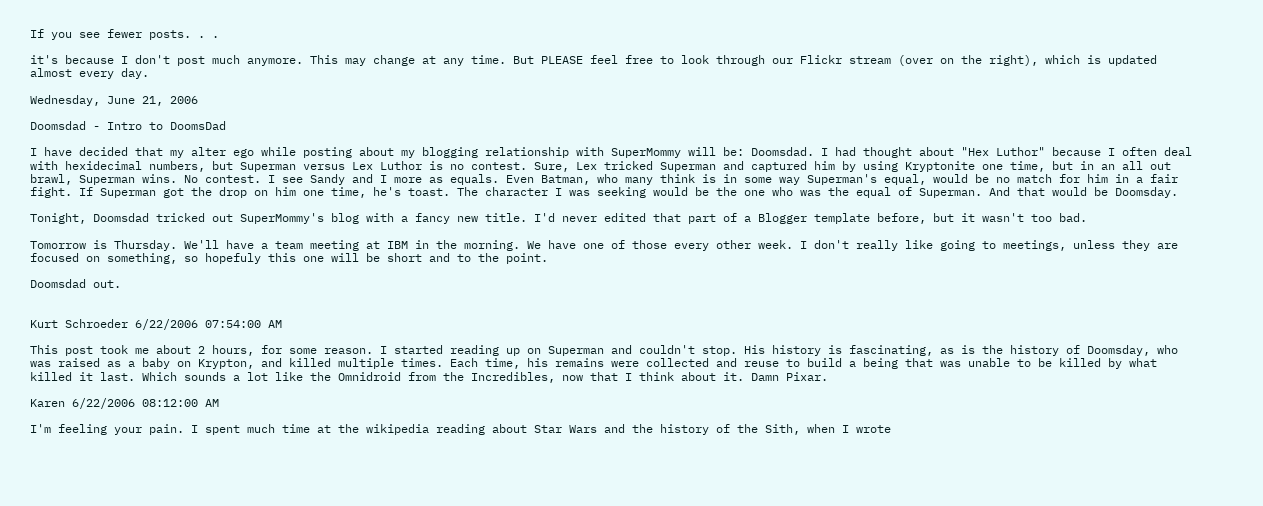If you see fewer posts. . .

it's because I don't post much anymore. This may change at any time. But PLEASE feel free to look through our Flickr stream (over on the right), which is updated almost every day.

Wednesday, June 21, 2006

Doomsdad - Intro to DoomsDad

I have decided that my alter ego while posting about my blogging relationship with SuperMommy will be: Doomsdad. I had thought about "Hex Luthor" because I often deal with hexidecimal numbers, but Superman versus Lex Luthor is no contest. Sure, Lex tricked Superman and captured him by using Kryptonite one time, but in an all out brawl, Superman wins. No contest. I see Sandy and I more as equals. Even Batman, who many think is in some way Superman's equal, would be no match for him in a fair fight. If Superman got the drop on him one time, he's toast. The character I was seeking would be the one who was the equal of Superman. And that would be Doomsday.

Tonight, Doomsdad tricked out SuperMommy's blog with a fancy new title. I'd never edited that part of a Blogger template before, but it wasn't too bad.

Tomorrow is Thursday. We'll have a team meeting at IBM in the morning. We have one of those every other week. I don't really like going to meetings, unless they are focused on something, so hopefuly this one will be short and to the point.

Doomsdad out.


Kurt Schroeder 6/22/2006 07:54:00 AM

This post took me about 2 hours, for some reason. I started reading up on Superman and couldn't stop. His history is fascinating, as is the history of Doomsday, who was raised as a baby on Krypton, and killed multiple times. Each time, his remains were collected and reuse to build a being that was unable to be killed by what killed it last. Which sounds a lot like the Omnidroid from the Incredibles, now that I think about it. Damn Pixar.

Karen 6/22/2006 08:12:00 AM

I'm feeling your pain. I spent much time at the wikipedia reading about Star Wars and the history of the Sith, when I wrote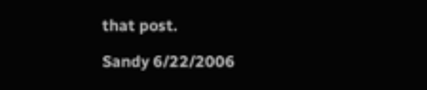that post.

Sandy 6/22/2006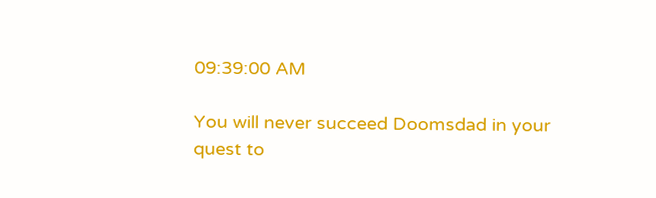09:39:00 AM

You will never succeed Doomsdad in your quest to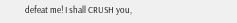defeat me! I shall CRUSH you,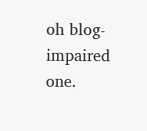oh blog-impaired one.